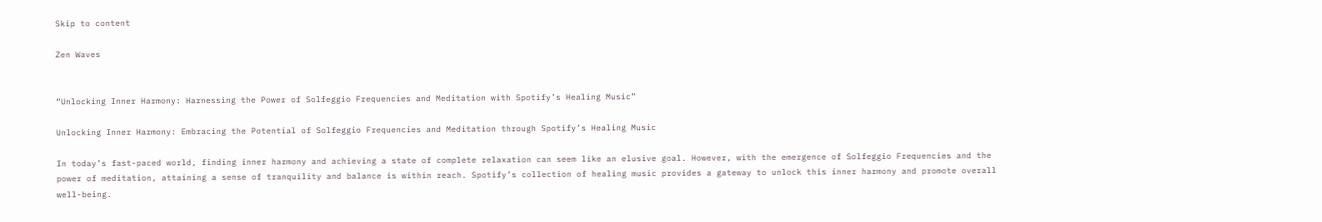Skip to content

Zen Waves


“Unlocking Inner Harmony: Harnessing the Power of Solfeggio Frequencies and Meditation with Spotify’s Healing Music”

Unlocking Inner Harmony: Embracing the Potential of Solfeggio Frequencies and Meditation through Spotify’s Healing Music

In today’s fast-paced world, finding inner harmony and achieving a state of complete relaxation can seem like an elusive goal. However, with the emergence of Solfeggio Frequencies and the power of meditation, attaining a sense of tranquility and balance is within reach. Spotify’s collection of healing music provides a gateway to unlock this inner harmony and promote overall well-being.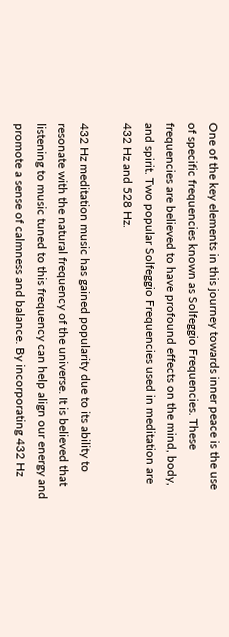One of the key elements in this journey towards inner peace is the use of specific frequencies known as Solfeggio Frequencies. These frequencies are believed to have profound effects on the mind, body, and spirit. Two popular Solfeggio Frequencies used in meditation are 432 Hz and 528 Hz.

432 Hz meditation music has gained popularity due to its ability to resonate with the natural frequency of the universe. It is believed that listening to music tuned to this frequency can help align our energy and promote a sense of calmness and balance. By incorporating 432 Hz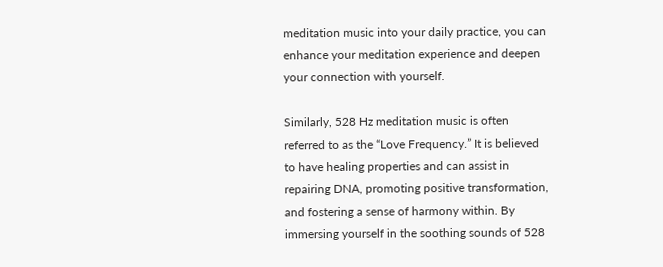meditation music into your daily practice, you can enhance your meditation experience and deepen your connection with yourself.

Similarly, 528 Hz meditation music is often referred to as the “Love Frequency.” It is believed to have healing properties and can assist in repairing DNA, promoting positive transformation, and fostering a sense of harmony within. By immersing yourself in the soothing sounds of 528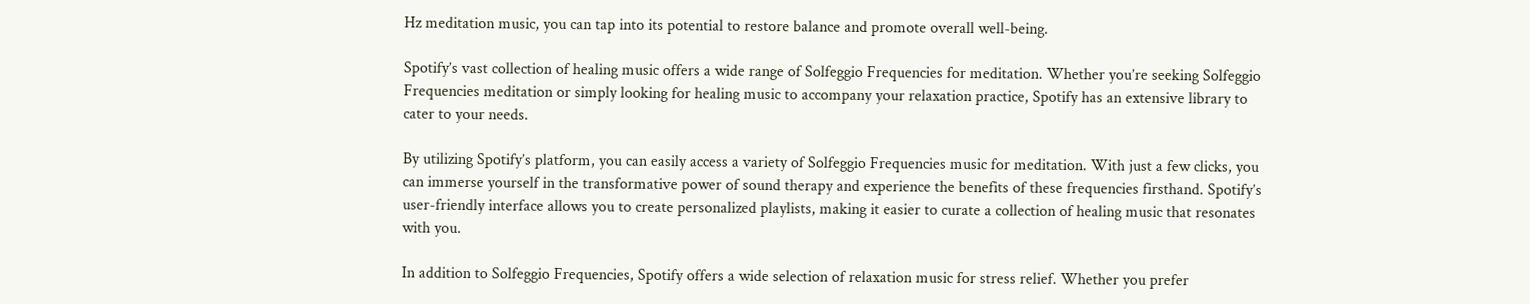Hz meditation music, you can tap into its potential to restore balance and promote overall well-being.

Spotify’s vast collection of healing music offers a wide range of Solfeggio Frequencies for meditation. Whether you’re seeking Solfeggio Frequencies meditation or simply looking for healing music to accompany your relaxation practice, Spotify has an extensive library to cater to your needs.

By utilizing Spotify’s platform, you can easily access a variety of Solfeggio Frequencies music for meditation. With just a few clicks, you can immerse yourself in the transformative power of sound therapy and experience the benefits of these frequencies firsthand. Spotify’s user-friendly interface allows you to create personalized playlists, making it easier to curate a collection of healing music that resonates with you.

In addition to Solfeggio Frequencies, Spotify offers a wide selection of relaxation music for stress relief. Whether you prefer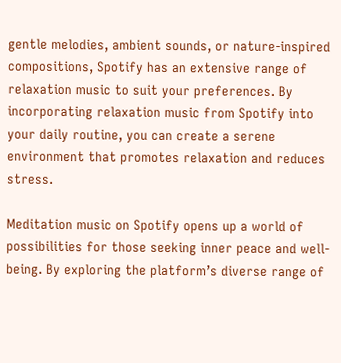gentle melodies, ambient sounds, or nature-inspired compositions, Spotify has an extensive range of relaxation music to suit your preferences. By incorporating relaxation music from Spotify into your daily routine, you can create a serene environment that promotes relaxation and reduces stress.

Meditation music on Spotify opens up a world of possibilities for those seeking inner peace and well-being. By exploring the platform’s diverse range of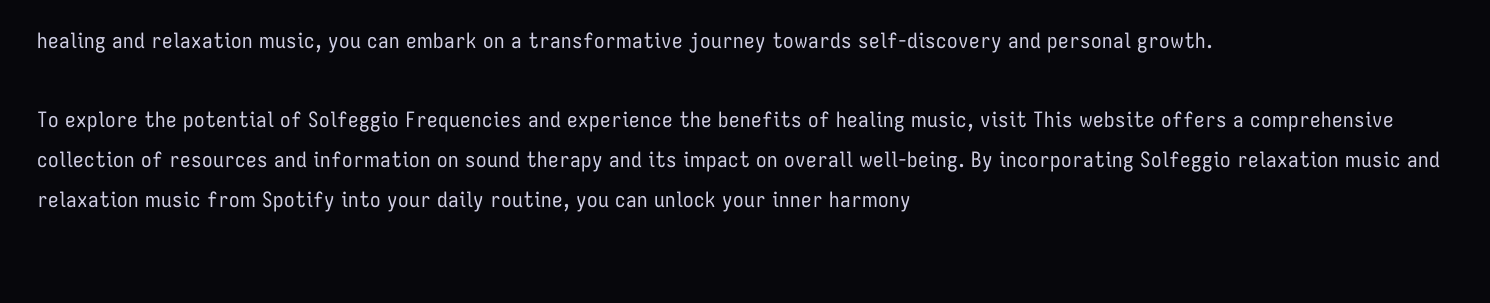healing and relaxation music, you can embark on a transformative journey towards self-discovery and personal growth.

To explore the potential of Solfeggio Frequencies and experience the benefits of healing music, visit This website offers a comprehensive collection of resources and information on sound therapy and its impact on overall well-being. By incorporating Solfeggio relaxation music and relaxation music from Spotify into your daily routine, you can unlock your inner harmony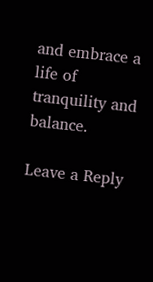and embrace a life of tranquility and balance.

Leave a Reply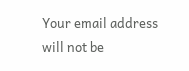Your email address will not be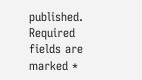published. Required fields are marked *